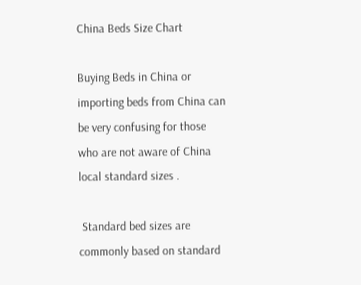China Beds Size Chart

Buying Beds in China or importing beds from China can be very confusing for those who are not aware of China local standard sizes .

 Standard bed sizes are  commonly based on standard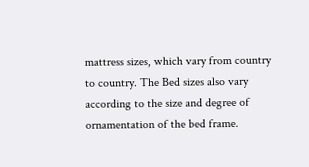mattress sizes, which vary from country to country. The Bed sizes also vary according to the size and degree of ornamentation of the bed frame.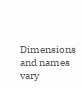Dimensions and names vary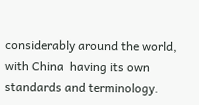considerably around the world, with China  having its own standards and terminology.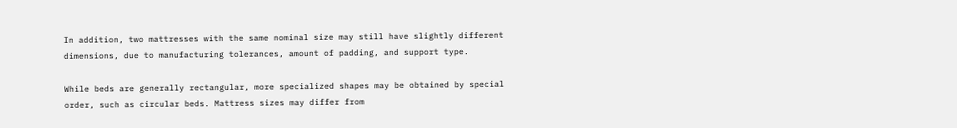In addition, two mattresses with the same nominal size may still have slightly different dimensions, due to manufacturing tolerances, amount of padding, and support type.

While beds are generally rectangular, more specialized shapes may be obtained by special order, such as circular beds. Mattress sizes may differ from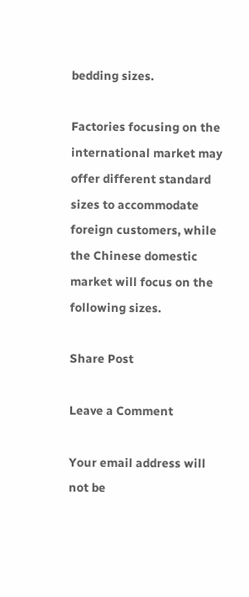bedding sizes.

Factories focusing on the international market may offer different standard sizes to accommodate foreign customers, while the Chinese domestic market will focus on the following sizes.

Share Post

Leave a Comment

Your email address will not be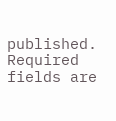published. Required fields are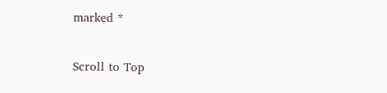marked *

Scroll to Top